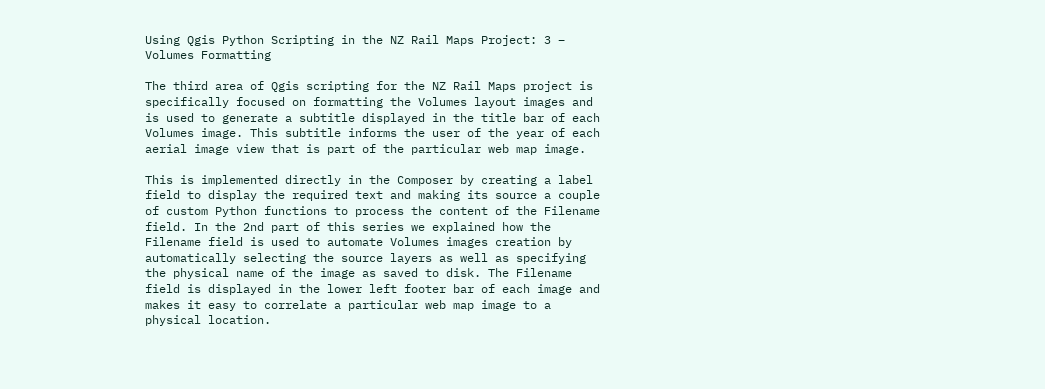Using Qgis Python Scripting in the NZ Rail Maps Project: 3 – Volumes Formatting

The third area of Qgis scripting for the NZ Rail Maps project is specifically focused on formatting the Volumes layout images and is used to generate a subtitle displayed in the title bar of each Volumes image. This subtitle informs the user of the year of each aerial image view that is part of the particular web map image.

This is implemented directly in the Composer by creating a label field to display the required text and making its source a couple of custom Python functions to process the content of the Filename field. In the 2nd part of this series we explained how the Filename field is used to automate Volumes images creation by automatically selecting the source layers as well as specifying the physical name of the image as saved to disk. The Filename field is displayed in the lower left footer bar of each image and makes it easy to correlate a particular web map image to a physical location.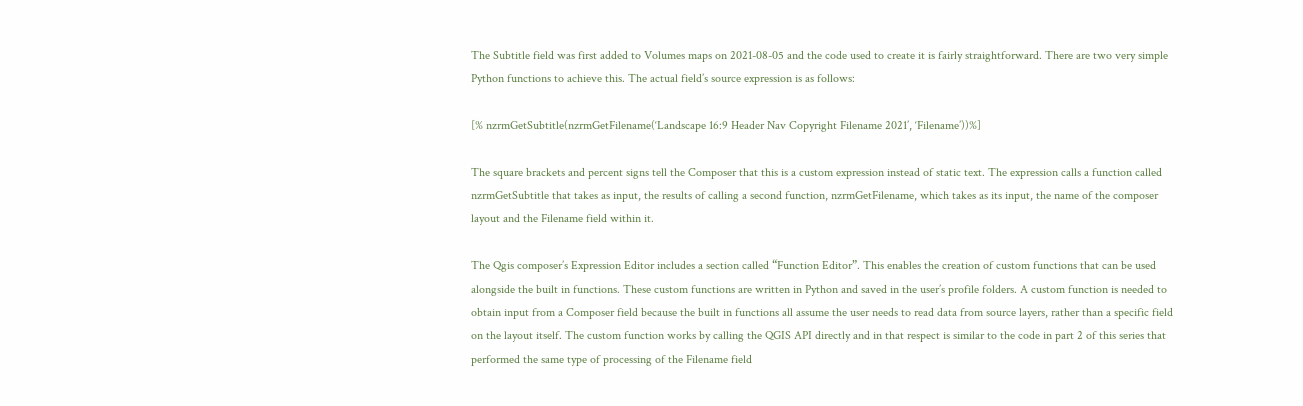The Subtitle field was first added to Volumes maps on 2021-08-05 and the code used to create it is fairly straightforward. There are two very simple Python functions to achieve this. The actual field’s source expression is as follows:

[% nzrmGetSubtitle(nzrmGetFilename(‘Landscape 16:9 Header Nav Copyright Filename 2021’, ‘Filename’))%]

The square brackets and percent signs tell the Composer that this is a custom expression instead of static text. The expression calls a function called nzrmGetSubtitle that takes as input, the results of calling a second function, nzrmGetFilename, which takes as its input, the name of the composer layout and the Filename field within it.

The Qgis composer’s Expression Editor includes a section called “Function Editor”. This enables the creation of custom functions that can be used alongside the built in functions. These custom functions are written in Python and saved in the user’s profile folders. A custom function is needed to obtain input from a Composer field because the built in functions all assume the user needs to read data from source layers, rather than a specific field on the layout itself. The custom function works by calling the QGIS API directly and in that respect is similar to the code in part 2 of this series that performed the same type of processing of the Filename field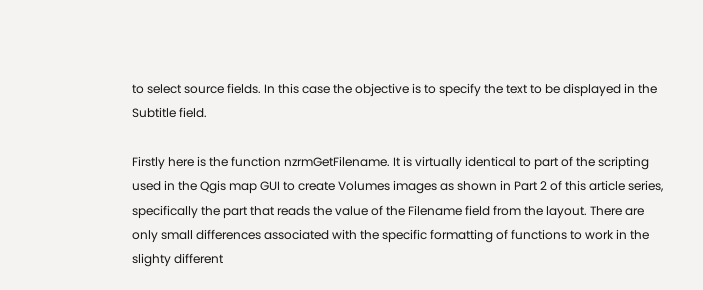to select source fields. In this case the objective is to specify the text to be displayed in the Subtitle field.

Firstly here is the function nzrmGetFilename. It is virtually identical to part of the scripting used in the Qgis map GUI to create Volumes images as shown in Part 2 of this article series, specifically the part that reads the value of the Filename field from the layout. There are only small differences associated with the specific formatting of functions to work in the slighty different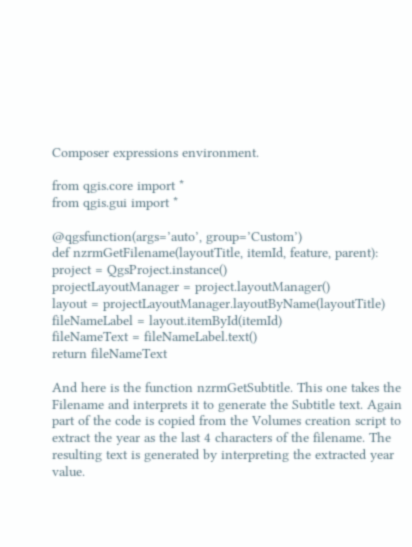Composer expressions environment.

from qgis.core import *
from qgis.gui import *

@qgsfunction(args=’auto’, group=’Custom’)
def nzrmGetFilename(layoutTitle, itemId, feature, parent):
project = QgsProject.instance()
projectLayoutManager = project.layoutManager()
layout = projectLayoutManager.layoutByName(layoutTitle)
fileNameLabel = layout.itemById(itemId)
fileNameText = fileNameLabel.text()
return fileNameText

And here is the function nzrmGetSubtitle. This one takes the Filename and interprets it to generate the Subtitle text. Again part of the code is copied from the Volumes creation script to extract the year as the last 4 characters of the filename. The resulting text is generated by interpreting the extracted year value.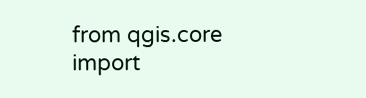from qgis.core import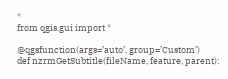*
from qgis.gui import *

@qgsfunction(args=’auto’, group=’Custom’)
def nzrmGetSubtitle(fileName, feature, parent):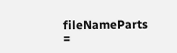fileNameParts =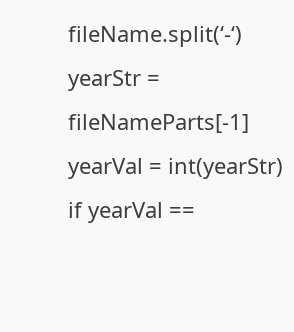fileName.split(‘-‘)
yearStr = fileNameParts[-1]
yearVal = int(yearStr)
if yearVal ==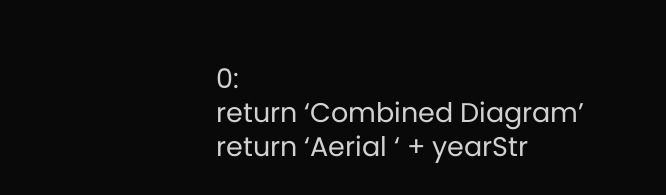0:
return ‘Combined Diagram’
return ‘Aerial ‘ + yearStr